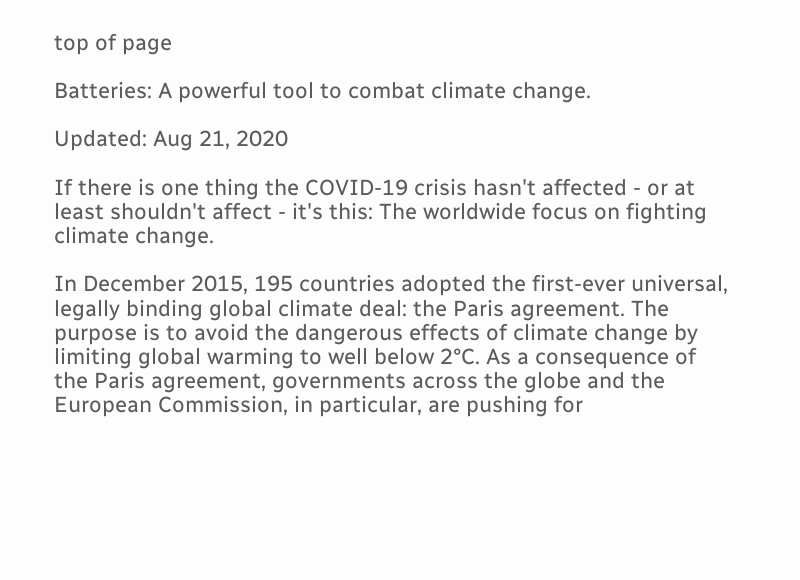top of page

Batteries: A powerful tool to combat climate change.

Updated: Aug 21, 2020

If there is one thing the COVID-19 crisis hasn't affected - or at least shouldn't affect - it's this: The worldwide focus on fighting climate change.

In December 2015, 195 countries adopted the first-ever universal, legally binding global climate deal: the Paris agreement. The purpose is to avoid the dangerous effects of climate change by limiting global warming to well below 2°C. As a consequence of the Paris agreement, governments across the globe and the European Commission, in particular, are pushing for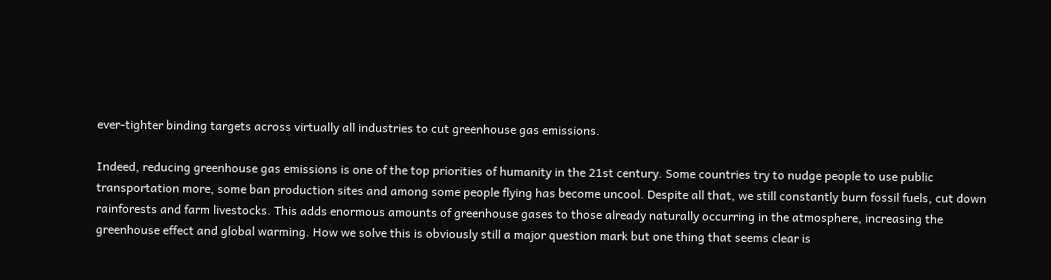ever-tighter binding targets across virtually all industries to cut greenhouse gas emissions.

Indeed, reducing greenhouse gas emissions is one of the top priorities of humanity in the 21st century. Some countries try to nudge people to use public transportation more, some ban production sites and among some people flying has become uncool. Despite all that, we still constantly burn fossil fuels, cut down rainforests and farm livestocks. This adds enormous amounts of greenhouse gases to those already naturally occurring in the atmosphere, increasing the greenhouse effect and global warming. How we solve this is obviously still a major question mark but one thing that seems clear is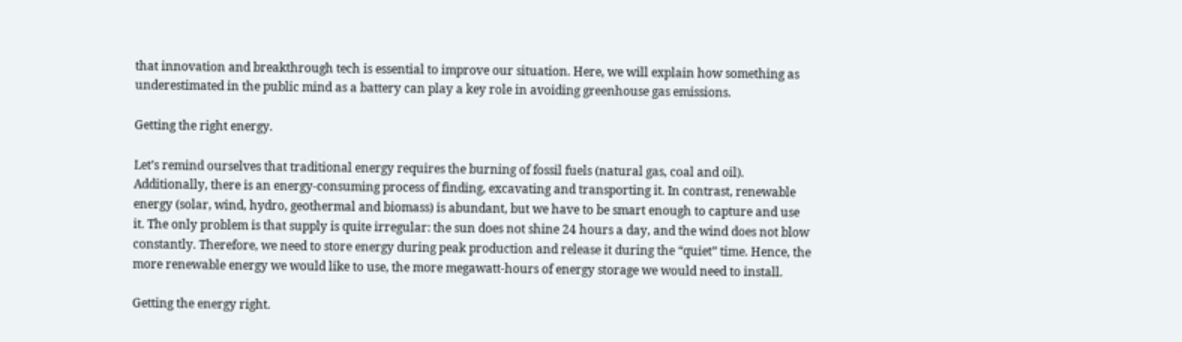that innovation and breakthrough tech is essential to improve our situation. Here, we will explain how something as underestimated in the public mind as a battery can play a key role in avoiding greenhouse gas emissions.

Getting the right energy.

Let’s remind ourselves that traditional energy requires the burning of fossil fuels (natural gas, coal and oil). Additionally, there is an energy-consuming process of finding, excavating and transporting it. In contrast, renewable energy (solar, wind, hydro, geothermal and biomass) is abundant, but we have to be smart enough to capture and use it. The only problem is that supply is quite irregular: the sun does not shine 24 hours a day, and the wind does not blow constantly. Therefore, we need to store energy during peak production and release it during the “quiet” time. Hence, the more renewable energy we would like to use, the more megawatt-hours of energy storage we would need to install.

Getting the energy right.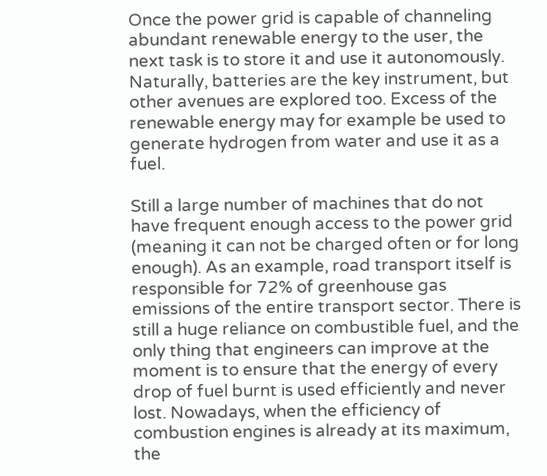Once the power grid is capable of channeling abundant renewable energy to the user, the next task is to store it and use it autonomously. Naturally, batteries are the key instrument, but other avenues are explored too. Excess of the renewable energy may for example be used to generate hydrogen from water and use it as a fuel.

Still a large number of machines that do not have frequent enough access to the power grid (meaning it can not be charged often or for long enough). As an example, road transport itself is responsible for 72% of greenhouse gas emissions of the entire transport sector. There is still a huge reliance on combustible fuel, and the only thing that engineers can improve at the moment is to ensure that the energy of every drop of fuel burnt is used efficiently and never lost. Nowadays, when the efficiency of combustion engines is already at its maximum, the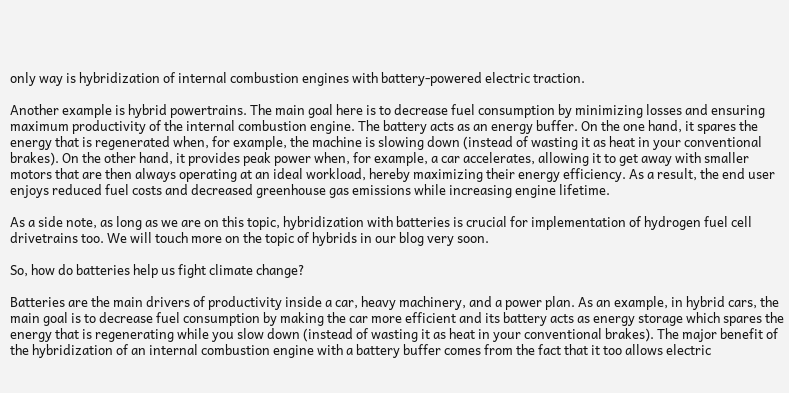only way is hybridization of internal combustion engines with battery-powered electric traction.

Another example is hybrid powertrains. The main goal here is to decrease fuel consumption by minimizing losses and ensuring maximum productivity of the internal combustion engine. The battery acts as an energy buffer. On the one hand, it spares the energy that is regenerated when, for example, the machine is slowing down (instead of wasting it as heat in your conventional brakes). On the other hand, it provides peak power when, for example, a car accelerates, allowing it to get away with smaller motors that are then always operating at an ideal workload, hereby maximizing their energy efficiency. As a result, the end user enjoys reduced fuel costs and decreased greenhouse gas emissions while increasing engine lifetime.

As a side note, as long as we are on this topic, hybridization with batteries is crucial for implementation of hydrogen fuel cell drivetrains too. We will touch more on the topic of hybrids in our blog very soon.

So, how do batteries help us fight climate change?

Batteries are the main drivers of productivity inside a car, heavy machinery, and a power plan. As an example, in hybrid cars, the main goal is to decrease fuel consumption by making the car more efficient and its battery acts as energy storage which spares the energy that is regenerating while you slow down (instead of wasting it as heat in your conventional brakes). The major benefit of the hybridization of an internal combustion engine with a battery buffer comes from the fact that it too allows electric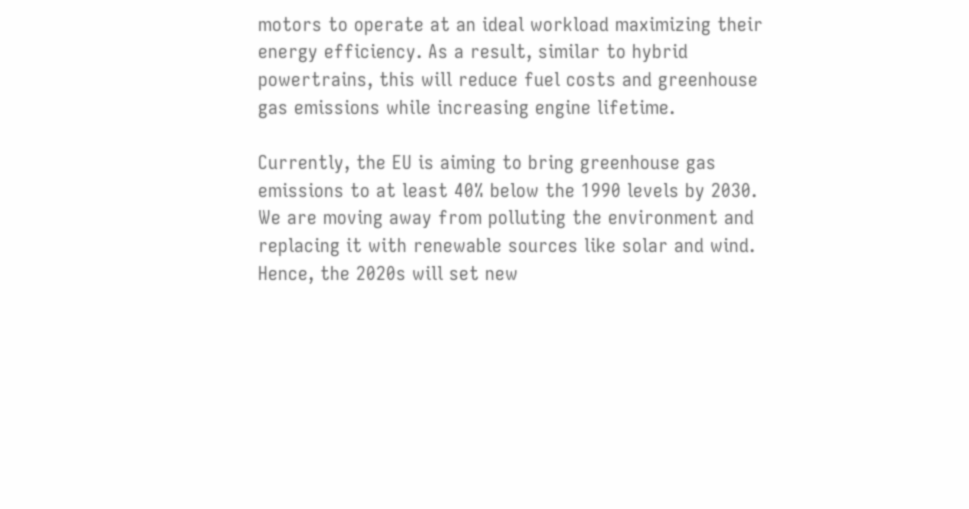motors to operate at an ideal workload maximizing their energy efficiency. As a result, similar to hybrid powertrains, this will reduce fuel costs and greenhouse gas emissions while increasing engine lifetime.

Currently, the EU is aiming to bring greenhouse gas emissions to at least 40% below the 1990 levels by 2030. We are moving away from polluting the environment and replacing it with renewable sources like solar and wind. Hence, the 2020s will set new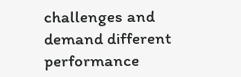challenges and demand different performance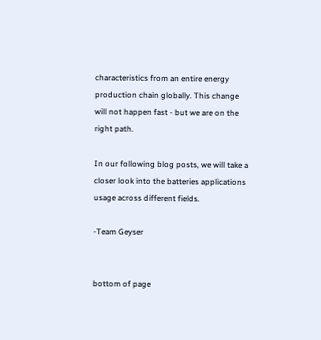characteristics from an entire energy production chain globally. This change will not happen fast - but we are on the right path.

In our following blog posts, we will take a closer look into the batteries applications usage across different fields.

-Team Geyser


bottom of page